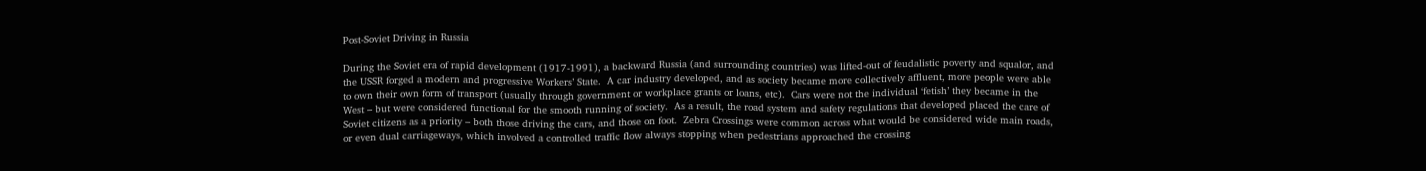Post-Soviet Driving in Russia

During the Soviet era of rapid development (1917-1991), a backward Russia (and surrounding countries) was lifted-out of feudalistic poverty and squalor, and the USSR forged a modern and progressive Workers’ State.  A car industry developed, and as society became more collectively affluent, more people were able to own their own form of transport (usually through government or workplace grants or loans, etc).  Cars were not the individual ‘fetish’ they became in the West – but were considered functional for the smooth running of society.  As a result, the road system and safety regulations that developed placed the care of Soviet citizens as a priority – both those driving the cars, and those on foot.  Zebra Crossings were common across what would be considered wide main roads, or even dual carriageways, which involved a controlled traffic flow always stopping when pedestrians approached the crossing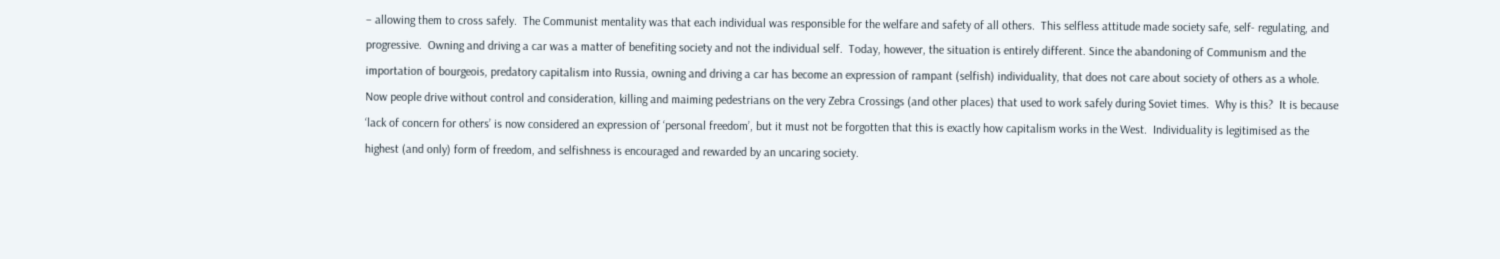– allowing them to cross safely.  The Communist mentality was that each individual was responsible for the welfare and safety of all others.  This selfless attitude made society safe, self- regulating, and progressive.  Owning and driving a car was a matter of benefiting society and not the individual self.  Today, however, the situation is entirely different. Since the abandoning of Communism and the importation of bourgeois, predatory capitalism into Russia, owning and driving a car has become an expression of rampant (selfish) individuality, that does not care about society of others as a whole.  Now people drive without control and consideration, killing and maiming pedestrians on the very Zebra Crossings (and other places) that used to work safely during Soviet times.  Why is this?  It is because ‘lack of concern for others’ is now considered an expression of ‘personal freedom’, but it must not be forgotten that this is exactly how capitalism works in the West.  Individuality is legitimised as the highest (and only) form of freedom, and selfishness is encouraged and rewarded by an uncaring society.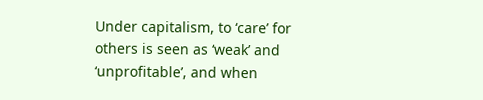Under capitalism, to ‘care’ for others is seen as ‘weak’ and ‘unprofitable’, and when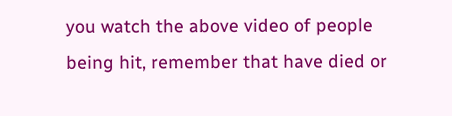you watch the above video of people being hit, remember that have died or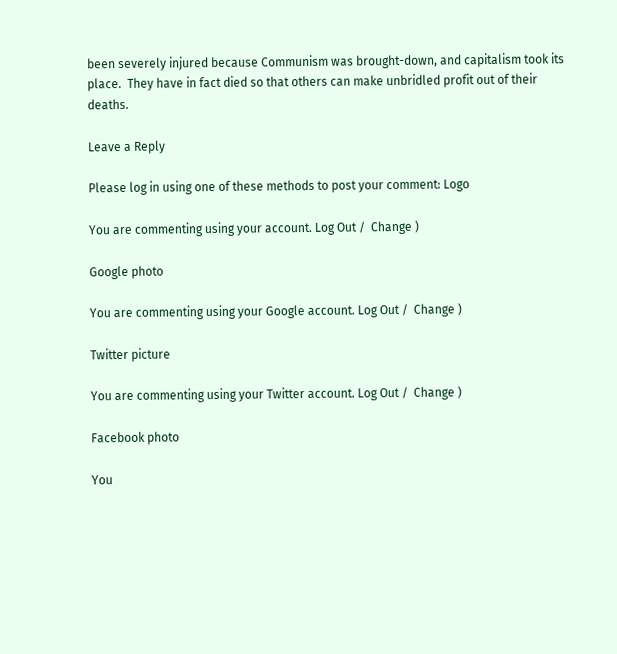been severely injured because Communism was brought-down, and capitalism took its place.  They have in fact died so that others can make unbridled profit out of their deaths.

Leave a Reply

Please log in using one of these methods to post your comment: Logo

You are commenting using your account. Log Out /  Change )

Google photo

You are commenting using your Google account. Log Out /  Change )

Twitter picture

You are commenting using your Twitter account. Log Out /  Change )

Facebook photo

You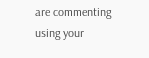are commenting using your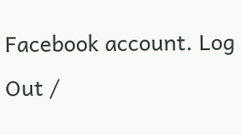Facebook account. Log Out /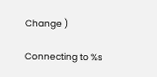Change )

Connecting to %s